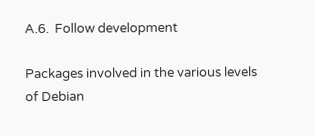A.6.  Follow development

Packages involved in the various levels of Debian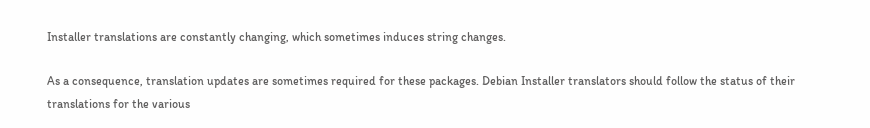Installer translations are constantly changing, which sometimes induces string changes.

As a consequence, translation updates are sometimes required for these packages. Debian Installer translators should follow the status of their translations for the various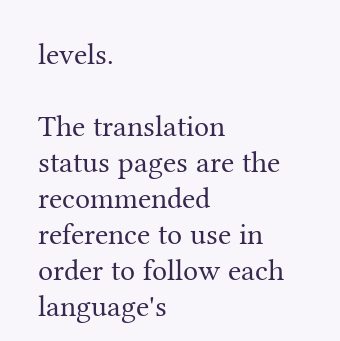levels.

The translation status pages are the recommended reference to use in order to follow each language's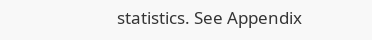statistics. See Appendix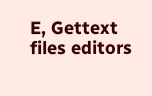E, Gettext files editors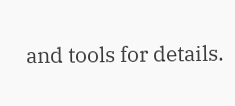and tools for details.